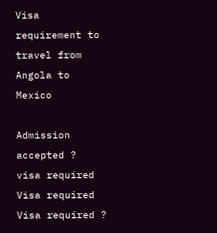Visa requirement to travel from Angola to Mexico

Admission accepted ?
visa required
Visa required
Visa required ?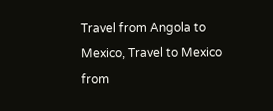Travel from Angola to Mexico, Travel to Mexico from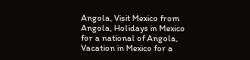Angola, Visit Mexico from Angola, Holidays in Mexico for a national of Angola, Vacation in Mexico for a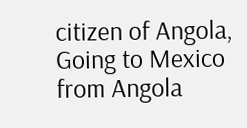citizen of Angola, Going to Mexico from Angola